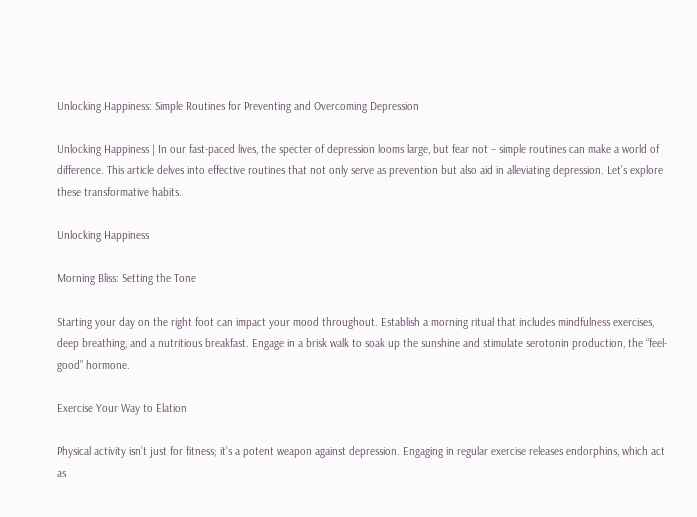Unlocking Happiness: Simple Routines for Preventing and Overcoming Depression

Unlocking Happiness | In our fast-paced lives, the specter of depression looms large, but fear not – simple routines can make a world of difference. This article delves into effective routines that not only serve as prevention but also aid in alleviating depression. Let’s explore these transformative habits.

Unlocking Happiness

Morning Bliss: Setting the Tone

Starting your day on the right foot can impact your mood throughout. Establish a morning ritual that includes mindfulness exercises, deep breathing, and a nutritious breakfast. Engage in a brisk walk to soak up the sunshine and stimulate serotonin production, the “feel-good” hormone.

Exercise Your Way to Elation

Physical activity isn’t just for fitness; it’s a potent weapon against depression. Engaging in regular exercise releases endorphins, which act as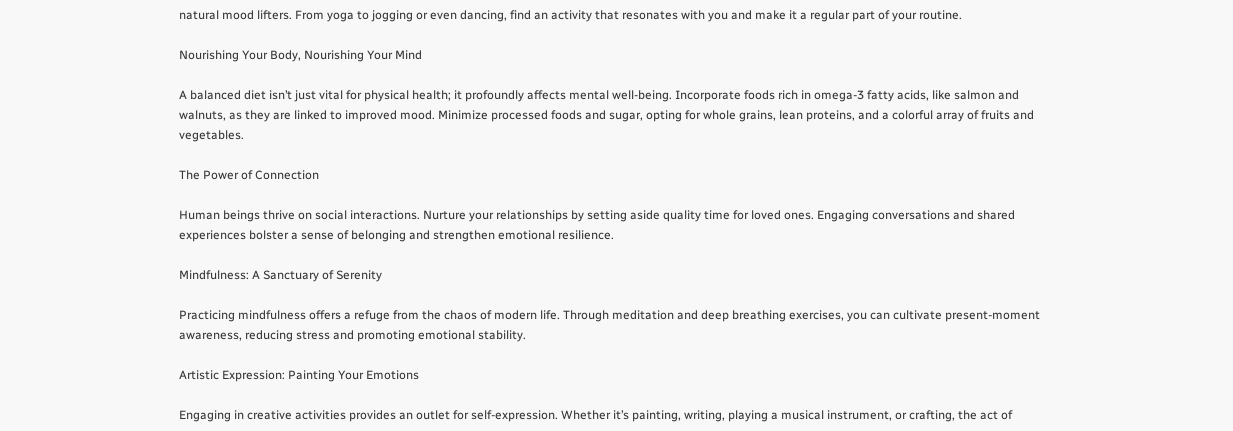natural mood lifters. From yoga to jogging or even dancing, find an activity that resonates with you and make it a regular part of your routine.

Nourishing Your Body, Nourishing Your Mind

A balanced diet isn’t just vital for physical health; it profoundly affects mental well-being. Incorporate foods rich in omega-3 fatty acids, like salmon and walnuts, as they are linked to improved mood. Minimize processed foods and sugar, opting for whole grains, lean proteins, and a colorful array of fruits and vegetables.

The Power of Connection

Human beings thrive on social interactions. Nurture your relationships by setting aside quality time for loved ones. Engaging conversations and shared experiences bolster a sense of belonging and strengthen emotional resilience.

Mindfulness: A Sanctuary of Serenity

Practicing mindfulness offers a refuge from the chaos of modern life. Through meditation and deep breathing exercises, you can cultivate present-moment awareness, reducing stress and promoting emotional stability.

Artistic Expression: Painting Your Emotions

Engaging in creative activities provides an outlet for self-expression. Whether it’s painting, writing, playing a musical instrument, or crafting, the act of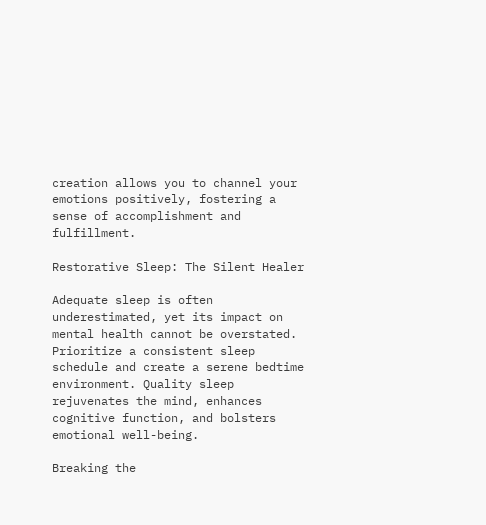creation allows you to channel your emotions positively, fostering a sense of accomplishment and fulfillment.

Restorative Sleep: The Silent Healer

Adequate sleep is often underestimated, yet its impact on mental health cannot be overstated. Prioritize a consistent sleep schedule and create a serene bedtime environment. Quality sleep rejuvenates the mind, enhances cognitive function, and bolsters emotional well-being.

Breaking the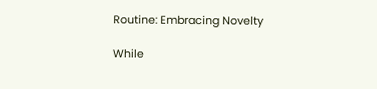Routine: Embracing Novelty

While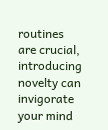routines are crucial, introducing novelty can invigorate your mind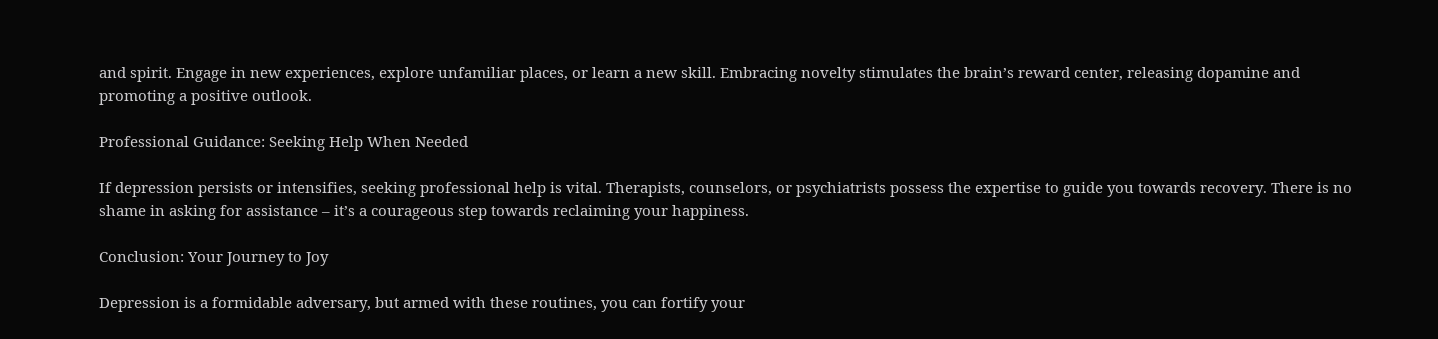and spirit. Engage in new experiences, explore unfamiliar places, or learn a new skill. Embracing novelty stimulates the brain’s reward center, releasing dopamine and promoting a positive outlook.

Professional Guidance: Seeking Help When Needed

If depression persists or intensifies, seeking professional help is vital. Therapists, counselors, or psychiatrists possess the expertise to guide you towards recovery. There is no shame in asking for assistance – it’s a courageous step towards reclaiming your happiness.

Conclusion: Your Journey to Joy

Depression is a formidable adversary, but armed with these routines, you can fortify your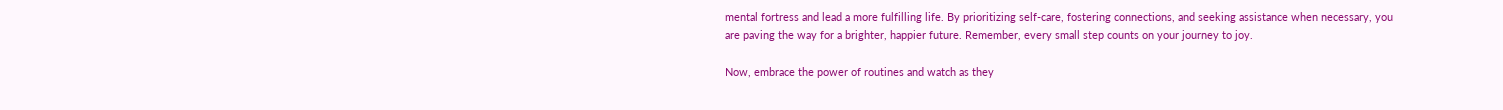mental fortress and lead a more fulfilling life. By prioritizing self-care, fostering connections, and seeking assistance when necessary, you are paving the way for a brighter, happier future. Remember, every small step counts on your journey to joy.

Now, embrace the power of routines and watch as they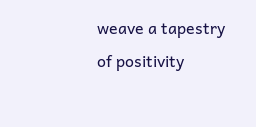weave a tapestry of positivity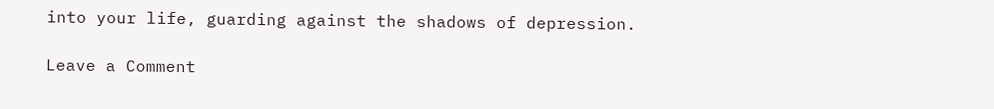into your life, guarding against the shadows of depression.

Leave a Comment